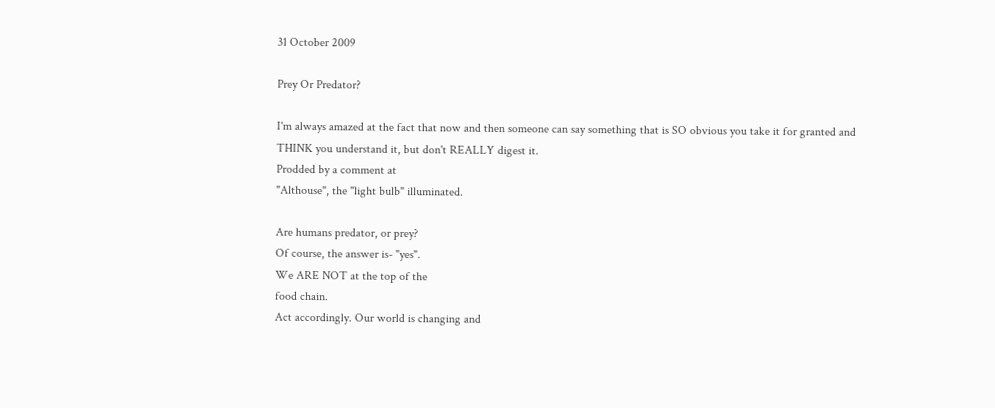31 October 2009

Prey Or Predator?

I'm always amazed at the fact that now and then someone can say something that is SO obvious you take it for granted and THINK you understand it, but don't REALLY digest it.
Prodded by a comment at
"Althouse", the "light bulb" illuminated.

Are humans predator, or prey?
Of course, the answer is- "yes".
We ARE NOT at the top of the
food chain.
Act accordingly. Our world is changing and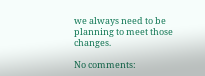we always need to be planning to meet those changes.

No comments: